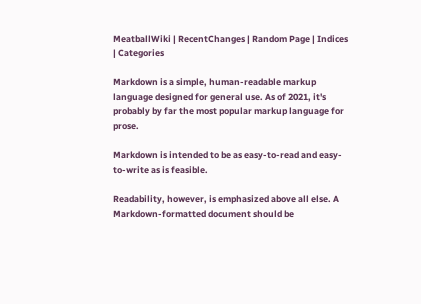MeatballWiki | RecentChanges | Random Page | Indices | Categories

Markdown is a simple, human-readable markup language designed for general use. As of 2021, it's probably by far the most popular markup language for prose.

Markdown is intended to be as easy-to-read and easy-to-write as is feasible.

Readability, however, is emphasized above all else. A Markdown-formatted document should be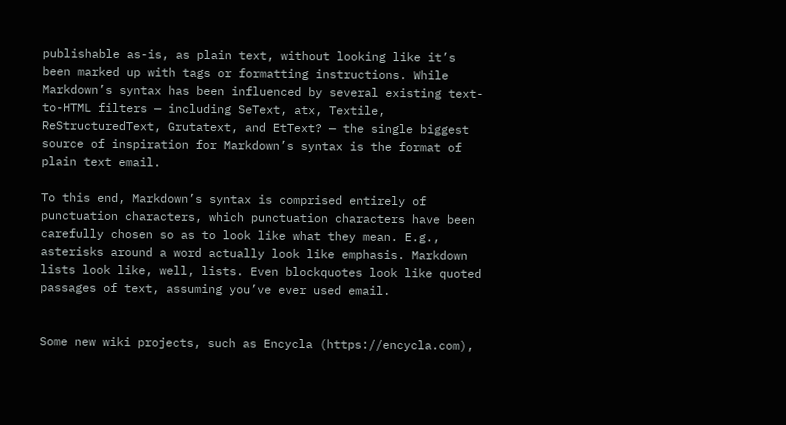publishable as-is, as plain text, without looking like it’s been marked up with tags or formatting instructions. While Markdown’s syntax has been influenced by several existing text-to-HTML filters — including SeText, atx, Textile, ReStructuredText, Grutatext, and EtText? — the single biggest source of inspiration for Markdown’s syntax is the format of plain text email.

To this end, Markdown’s syntax is comprised entirely of punctuation characters, which punctuation characters have been carefully chosen so as to look like what they mean. E.g., asterisks around a word actually look like emphasis. Markdown lists look like, well, lists. Even blockquotes look like quoted passages of text, assuming you’ve ever used email.


Some new wiki projects, such as Encycla (https://encycla.com),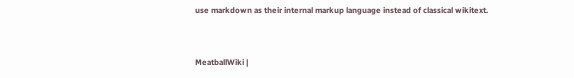use markdown as their internal markup language instead of classical wikitext.


MeatballWiki |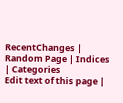RecentChanges | Random Page | Indices | Categories
Edit text of this page |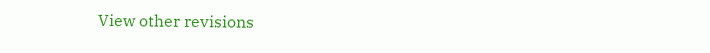View other revisions